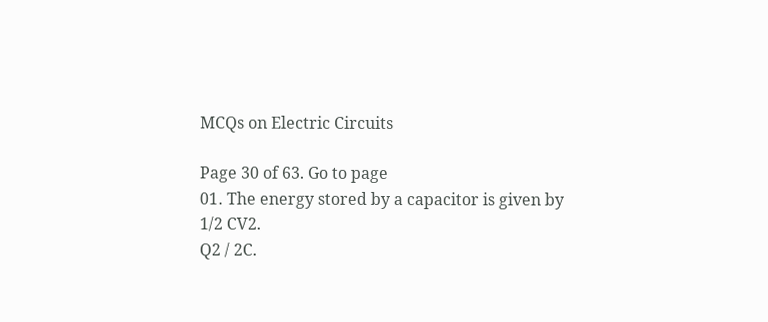MCQs on Electric Circuits

Page 30 of 63. Go to page
01․ The energy stored by a capacitor is given by
1/2 CV2.
Q2 / 2C.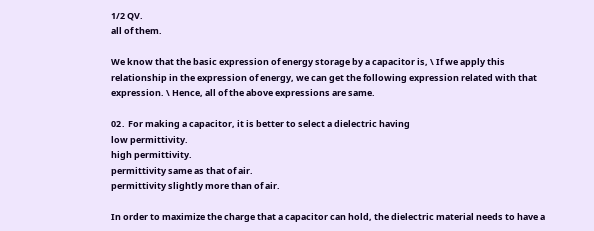1/2 QV.
all of them.

We know that the basic expression of energy storage by a capacitor is, \ If we apply this relationship in the expression of energy, we can get the following expression related with that expression. \ Hence, all of the above expressions are same.

02․ For making a capacitor, it is better to select a dielectric having
low permittivity.
high permittivity.
permittivity same as that of air.
permittivity slightly more than of air.

In order to maximize the charge that a capacitor can hold, the dielectric material needs to have a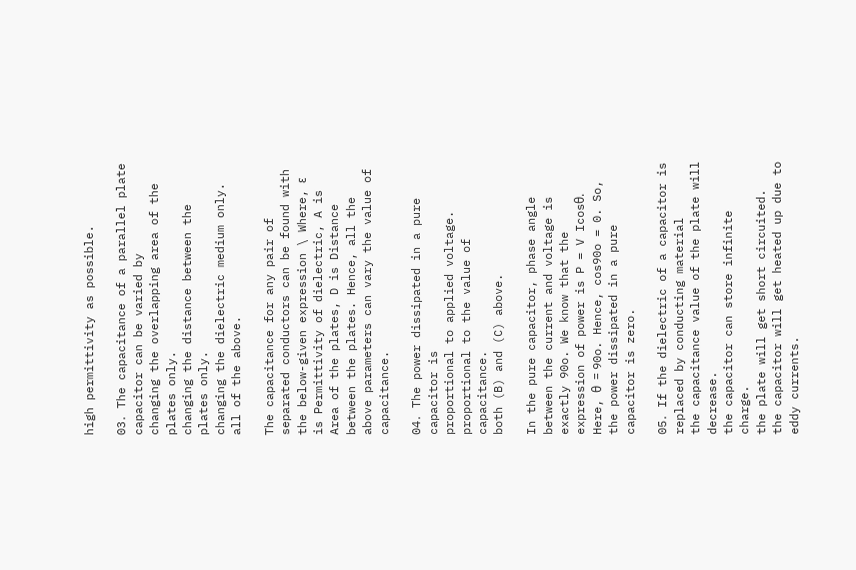high permittivity as possible.

03․ The capacitance of a parallel plate capacitor can be varied by
changing the overlapping area of the plates only.
changing the distance between the plates only.
changing the dielectric medium only.
all of the above.

The capacitance for any pair of separated conductors can be found with the below-given expression \ Where, ε is Permittivity of dielectric, A is Area of the plates, D is Distance between the plates. Hence, all the above parameters can vary the value of capacitance.

04․ The power dissipated in a pure capacitor is
proportional to applied voltage.
proportional to the value of capacitance.
both (B) and (C) above.

In the pure capacitor, phase angle between the current and voltage is exactly 90o. We know that the expression of power is P = V Icosθ. Here, θ  = 90o. Hence, cos90o = 0. So, the power dissipated in a pure capacitor is zero.

05․ If the dielectric of a capacitor is replaced by conducting material
the capacitance value of the plate will decrease.
the capacitor can store infinite charge.
the plate will get short circuited.
the capacitor will get heated up due to eddy currents.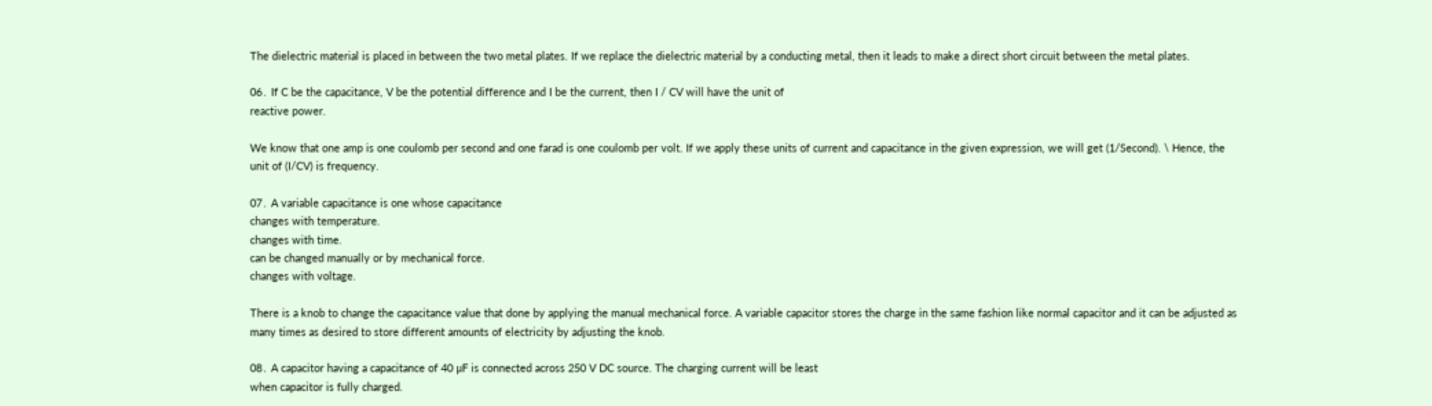The dielectric material is placed in between the two metal plates. If we replace the dielectric material by a conducting metal, then it leads to make a direct short circuit between the metal plates.

06․ If C be the capacitance, V be the potential difference and I be the current, then I / CV will have the unit of
reactive power.

We know that one amp is one coulomb per second and one farad is one coulomb per volt. If we apply these units of current and capacitance in the given expression, we will get (1/Second). \ Hence, the unit of (I/CV) is frequency.

07․ A variable capacitance is one whose capacitance
changes with temperature.
changes with time.
can be changed manually or by mechanical force.
changes with voltage.

There is a knob to change the capacitance value that done by applying the manual mechanical force. A variable capacitor stores the charge in the same fashion like normal capacitor and it can be adjusted as many times as desired to store different amounts of electricity by adjusting the knob.

08․ A capacitor having a capacitance of 40 μF is connected across 250 V DC source. The charging current will be least
when capacitor is fully charged.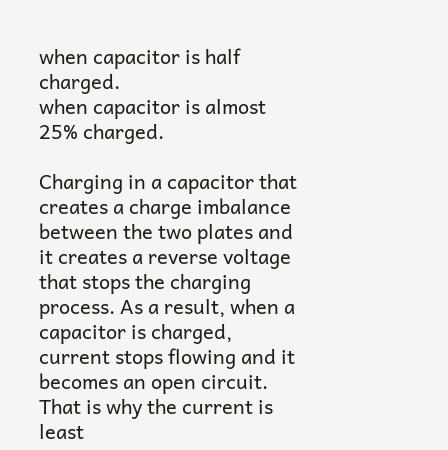when capacitor is half charged.
when capacitor is almost 25% charged.

Charging in a capacitor that creates a charge imbalance between the two plates and it creates a reverse voltage that stops the charging process. As a result, when a capacitor is charged, current stops flowing and it becomes an open circuit. That is why the current is least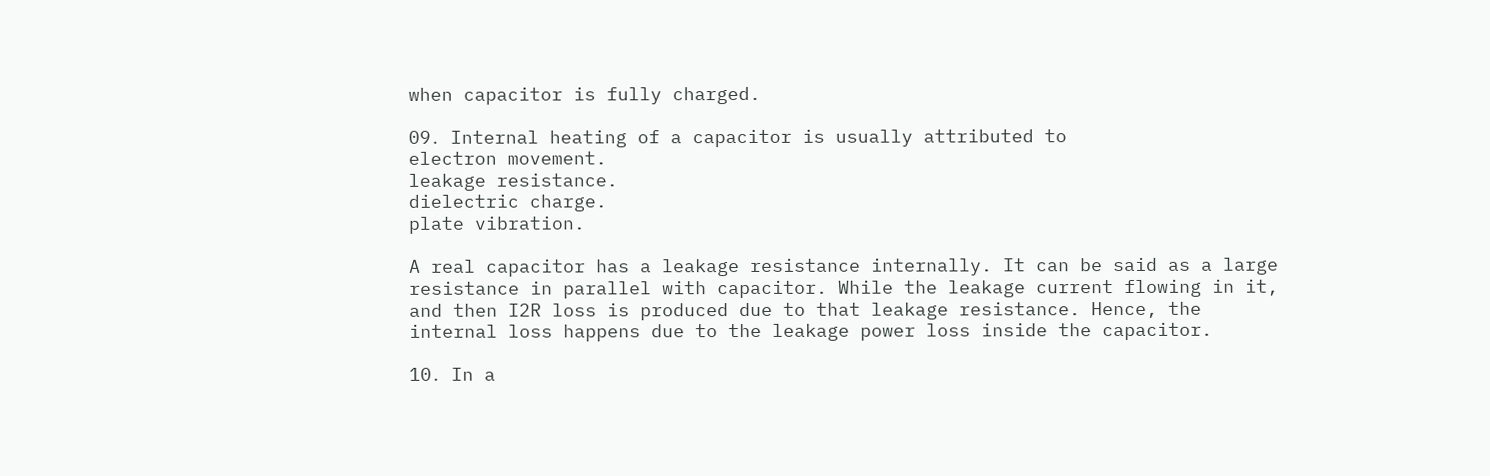when capacitor is fully charged.

09․ Internal heating of a capacitor is usually attributed to
electron movement.
leakage resistance.
dielectric charge.
plate vibration.

A real capacitor has a leakage resistance internally. It can be said as a large resistance in parallel with capacitor. While the leakage current flowing in it, and then I2R loss is produced due to that leakage resistance. Hence, the internal loss happens due to the leakage power loss inside the capacitor.

10․ In a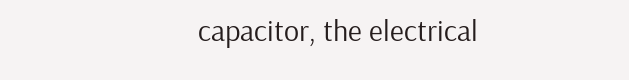capacitor, the electrical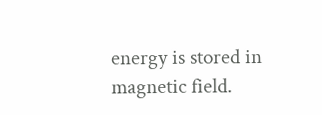energy is stored in
magnetic field.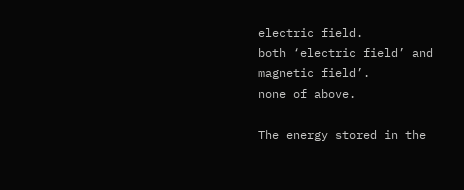electric field.
both ‘electric field’ and magnetic field’.
none of above.

The energy stored in the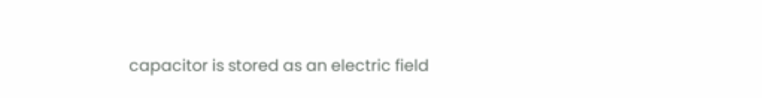capacitor is stored as an electric field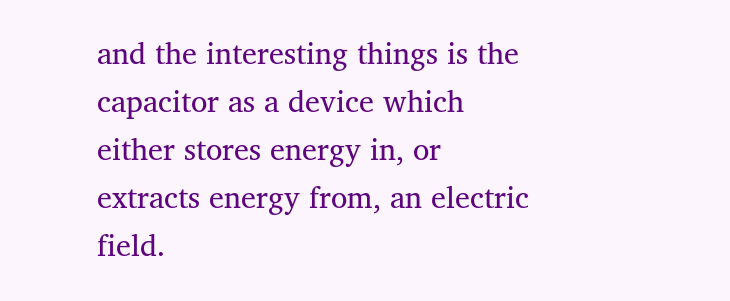and the interesting things is the capacitor as a device which either stores energy in, or extracts energy from, an electric field.